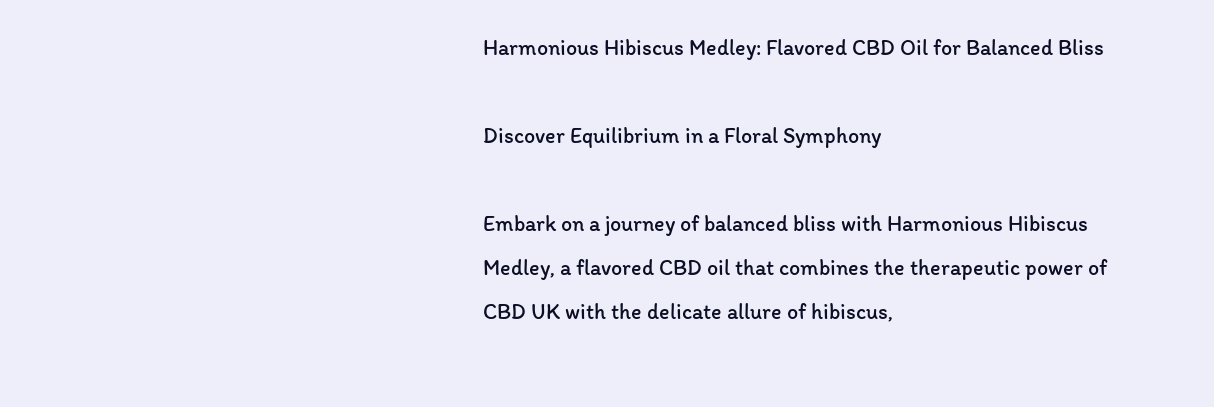Harmonious Hibiscus Medley: Flavored CBD Oil for Balanced Bliss

Discover Equilibrium in a Floral Symphony

Embark on a journey of balanced bliss with Harmonious Hibiscus Medley, a flavored CBD oil that combines the therapeutic power of CBD UK with the delicate allure of hibiscus,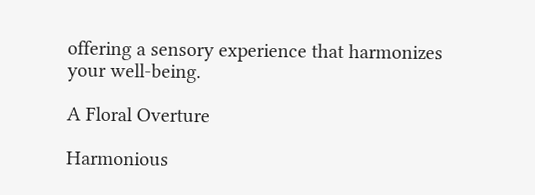offering a sensory experience that harmonizes your well-being.

A Floral Overture

Harmonious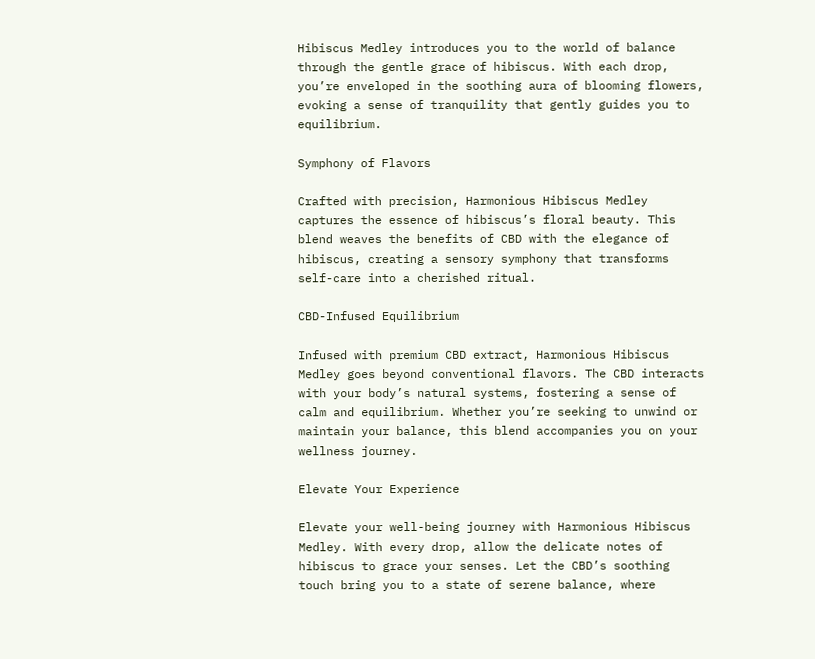Hibiscus Medley introduces you to the world of balance through the gentle grace of hibiscus. With each drop, you’re enveloped in the soothing aura of blooming flowers, evoking a sense of tranquility that gently guides you to equilibrium.

Symphony of Flavors

Crafted with precision, Harmonious Hibiscus Medley captures the essence of hibiscus’s floral beauty. This blend weaves the benefits of CBD with the elegance of hibiscus, creating a sensory symphony that transforms self-care into a cherished ritual.

CBD-Infused Equilibrium

Infused with premium CBD extract, Harmonious Hibiscus Medley goes beyond conventional flavors. The CBD interacts with your body’s natural systems, fostering a sense of calm and equilibrium. Whether you’re seeking to unwind or maintain your balance, this blend accompanies you on your wellness journey.

Elevate Your Experience

Elevate your well-being journey with Harmonious Hibiscus Medley. With every drop, allow the delicate notes of hibiscus to grace your senses. Let the CBD’s soothing touch bring you to a state of serene balance, where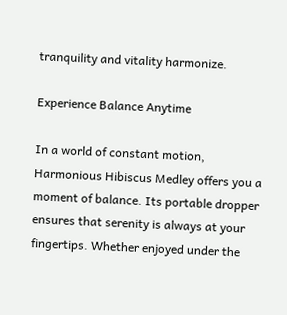tranquility and vitality harmonize.

Experience Balance Anytime

In a world of constant motion, Harmonious Hibiscus Medley offers you a moment of balance. Its portable dropper ensures that serenity is always at your fingertips. Whether enjoyed under the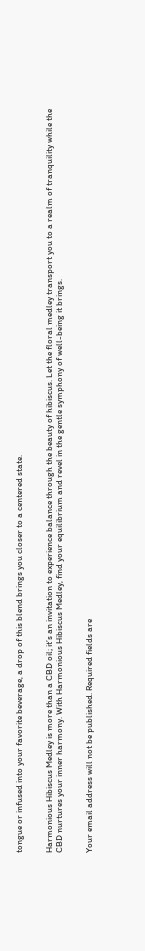tongue or infused into your favorite beverage, a drop of this blend brings you closer to a centered state.


Harmonious Hibiscus Medley is more than a CBD oil; it’s an invitation to experience balance through the beauty of hibiscus. Let the floral medley transport you to a realm of tranquility while the CBD nurtures your inner harmony. With Harmonious Hibiscus Medley, find your equilibrium and revel in the gentle symphony of well-being it brings.


Your email address will not be published. Required fields are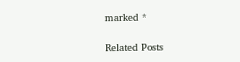marked *

Related Posts